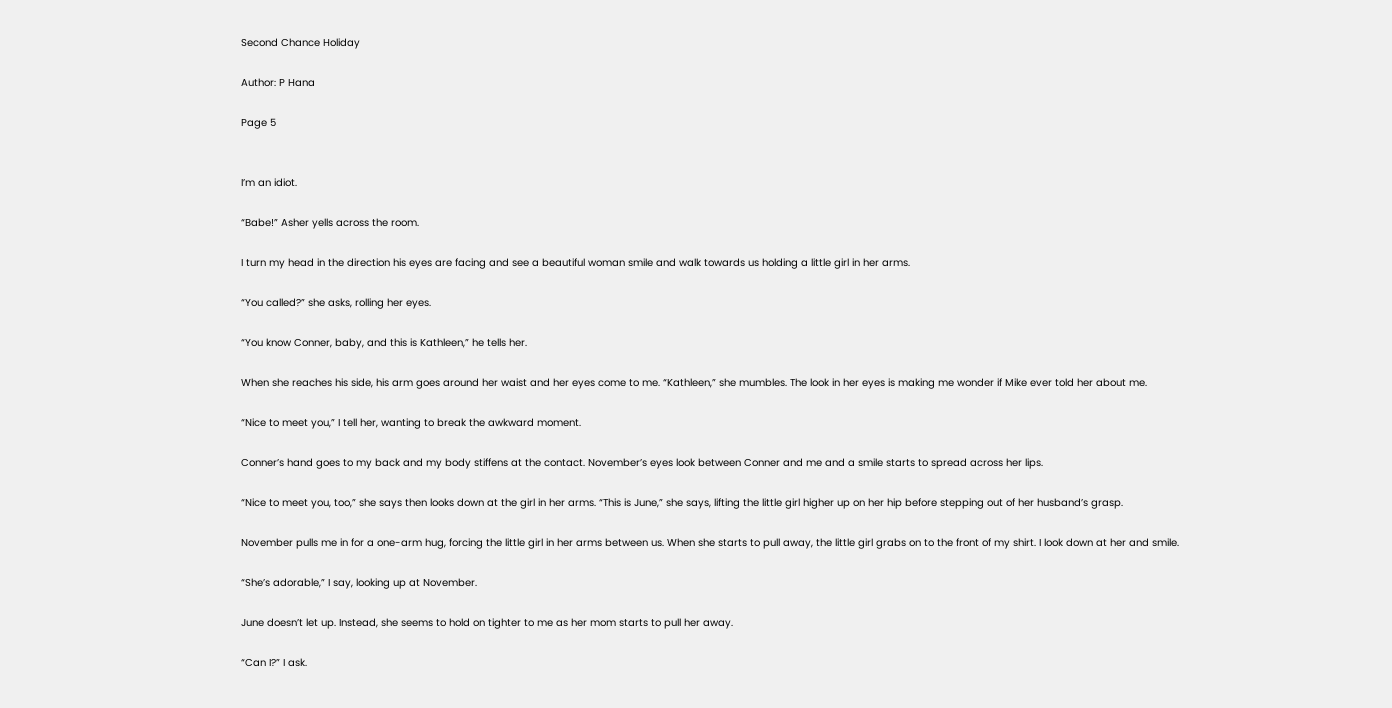Second Chance Holiday

Author: P Hana

Page 5


I’m an idiot.

“Babe!” Asher yells across the room.

I turn my head in the direction his eyes are facing and see a beautiful woman smile and walk towards us holding a little girl in her arms.

“You called?” she asks, rolling her eyes.

“You know Conner, baby, and this is Kathleen,” he tells her.

When she reaches his side, his arm goes around her waist and her eyes come to me. “Kathleen,” she mumbles. The look in her eyes is making me wonder if Mike ever told her about me.

“Nice to meet you,” I tell her, wanting to break the awkward moment.

Conner’s hand goes to my back and my body stiffens at the contact. November’s eyes look between Conner and me and a smile starts to spread across her lips.

“Nice to meet you, too,” she says then looks down at the girl in her arms. “This is June,” she says, lifting the little girl higher up on her hip before stepping out of her husband’s grasp.

November pulls me in for a one-arm hug, forcing the little girl in her arms between us. When she starts to pull away, the little girl grabs on to the front of my shirt. I look down at her and smile.

“She’s adorable,” I say, looking up at November.

June doesn’t let up. Instead, she seems to hold on tighter to me as her mom starts to pull her away.

“Can I?” I ask.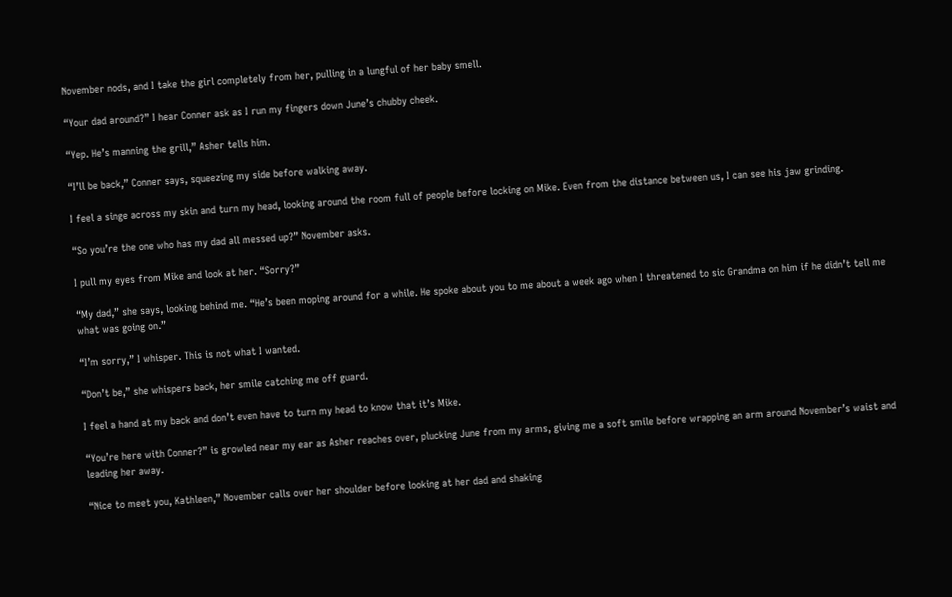November nods, and I take the girl completely from her, pulling in a lungful of her baby smell.

“Your dad around?” I hear Conner ask as I run my fingers down June’s chubby cheek.

“Yep. He’s manning the grill,” Asher tells him.

“I’ll be back,” Conner says, squeezing my side before walking away.

I feel a singe across my skin and turn my head, looking around the room full of people before locking on Mike. Even from the distance between us, I can see his jaw grinding.

“So you’re the one who has my dad all messed up?” November asks.

I pull my eyes from Mike and look at her. “Sorry?”

“My dad,” she says, looking behind me. “He’s been moping around for a while. He spoke about you to me about a week ago when I threatened to sic Grandma on him if he didn’t tell me what was going on.”

“I’m sorry,” I whisper. This is not what I wanted.

“Don’t be,” she whispers back, her smile catching me off guard.

I feel a hand at my back and don’t even have to turn my head to know that it’s Mike.

“You’re here with Conner?” is growled near my ear as Asher reaches over, plucking June from my arms, giving me a soft smile before wrapping an arm around November’s waist and leading her away.

“Nice to meet you, Kathleen,” November calls over her shoulder before looking at her dad and shaking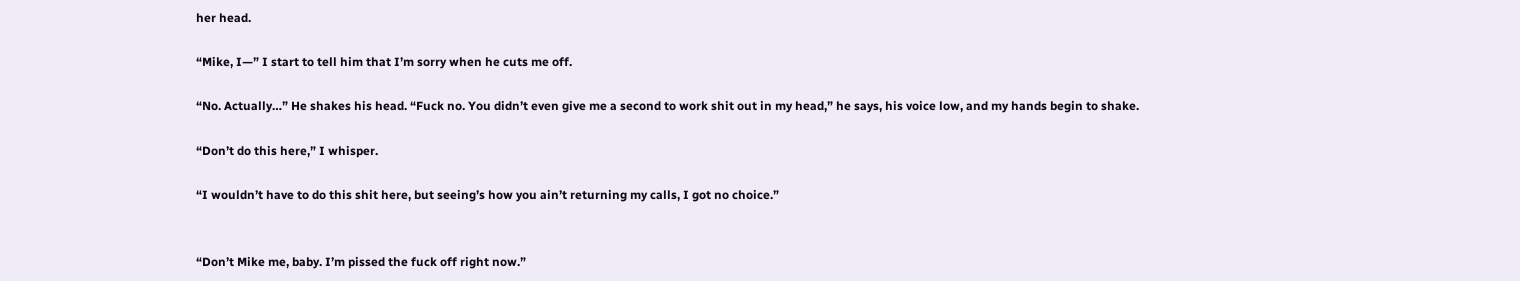her head.

“Mike, I—” I start to tell him that I’m sorry when he cuts me off.

“No. Actually…” He shakes his head. “Fuck no. You didn’t even give me a second to work shit out in my head,” he says, his voice low, and my hands begin to shake.

“Don’t do this here,” I whisper.

“I wouldn’t have to do this shit here, but seeing’s how you ain’t returning my calls, I got no choice.”


“Don’t Mike me, baby. I’m pissed the fuck off right now.”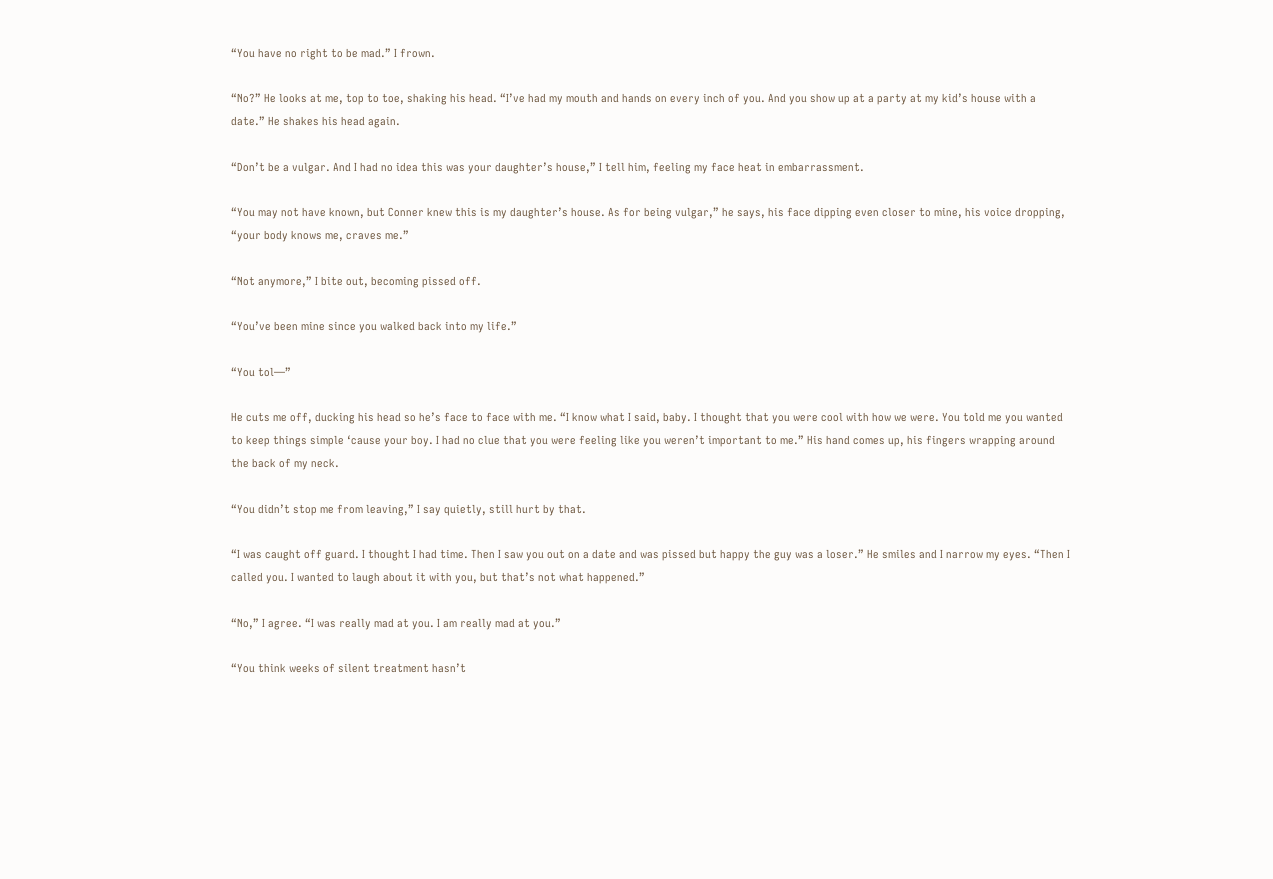“You have no right to be mad.” I frown.

“No?” He looks at me, top to toe, shaking his head. “I’ve had my mouth and hands on every inch of you. And you show up at a party at my kid’s house with a date.” He shakes his head again.

“Don’t be a vulgar. And I had no idea this was your daughter’s house,” I tell him, feeling my face heat in embarrassment.

“You may not have known, but Conner knew this is my daughter’s house. As for being vulgar,” he says, his face dipping even closer to mine, his voice dropping, “your body knows me, craves me.”

“Not anymore,” I bite out, becoming pissed off.

“You’ve been mine since you walked back into my life.”

“You tol—”

He cuts me off, ducking his head so he’s face to face with me. “I know what I said, baby. I thought that you were cool with how we were. You told me you wanted to keep things simple ‘cause your boy. I had no clue that you were feeling like you weren’t important to me.” His hand comes up, his fingers wrapping around the back of my neck.

“You didn’t stop me from leaving,” I say quietly, still hurt by that.

“I was caught off guard. I thought I had time. Then I saw you out on a date and was pissed but happy the guy was a loser.” He smiles and I narrow my eyes. “Then I called you. I wanted to laugh about it with you, but that’s not what happened.”

“No,” I agree. “I was really mad at you. I am really mad at you.”

“You think weeks of silent treatment hasn’t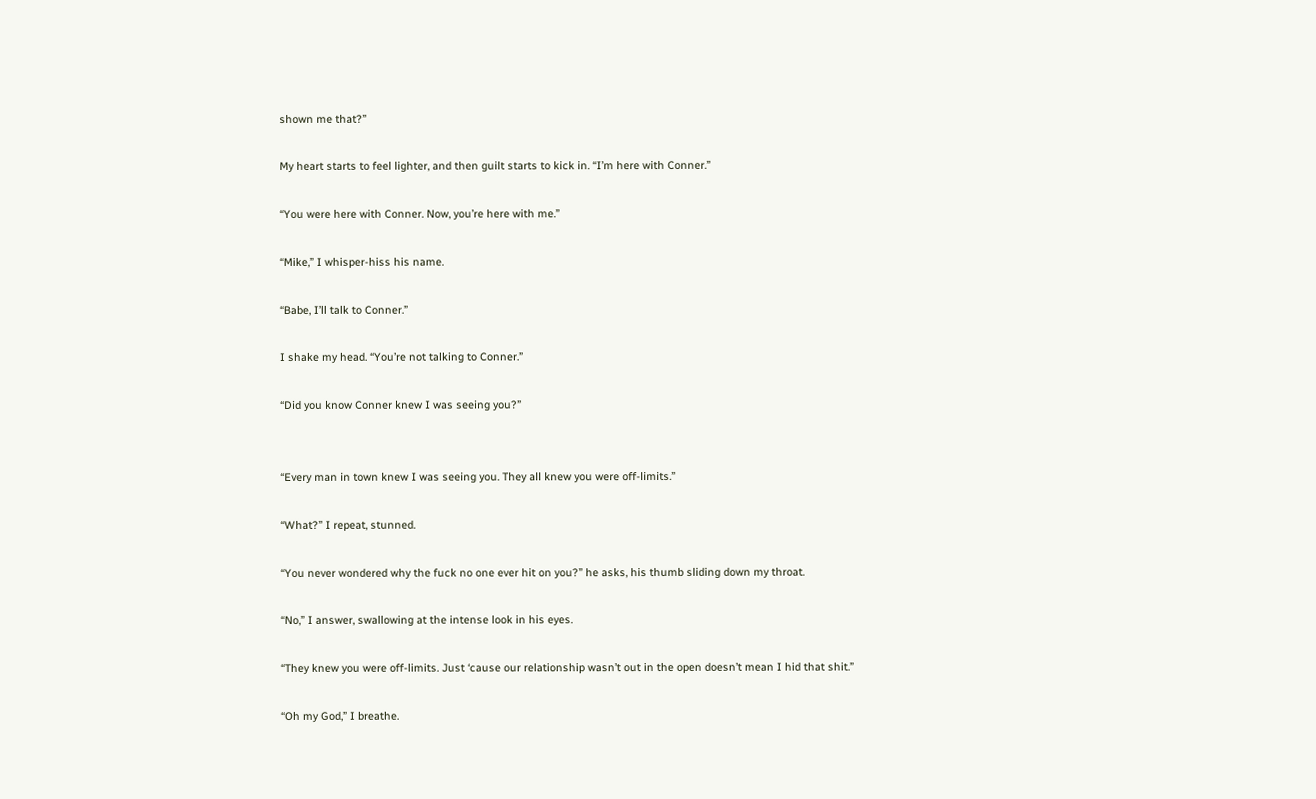shown me that?”

My heart starts to feel lighter, and then guilt starts to kick in. “I’m here with Conner.”

“You were here with Conner. Now, you’re here with me.”

“Mike,” I whisper-hiss his name.

“Babe, I’ll talk to Conner.”

I shake my head. “You’re not talking to Conner.”

“Did you know Conner knew I was seeing you?”


“Every man in town knew I was seeing you. They all knew you were off-limits.”

“What?” I repeat, stunned.

“You never wondered why the fuck no one ever hit on you?” he asks, his thumb sliding down my throat.

“No,” I answer, swallowing at the intense look in his eyes.

“They knew you were off-limits. Just ‘cause our relationship wasn’t out in the open doesn’t mean I hid that shit.”

“Oh my God,” I breathe.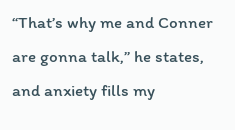“That’s why me and Conner are gonna talk,” he states, and anxiety fills my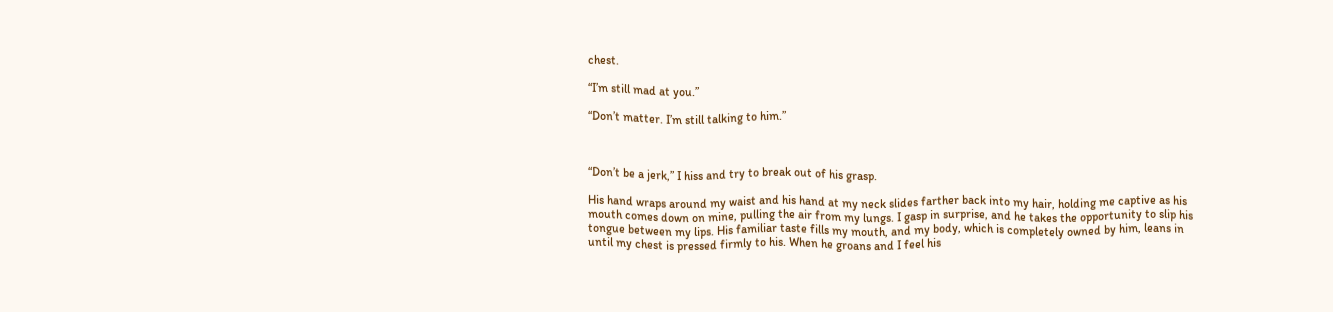chest.

“I’m still mad at you.”

“Don’t matter. I’m still talking to him.”



“Don’t be a jerk,” I hiss and try to break out of his grasp.

His hand wraps around my waist and his hand at my neck slides farther back into my hair, holding me captive as his mouth comes down on mine, pulling the air from my lungs. I gasp in surprise, and he takes the opportunity to slip his tongue between my lips. His familiar taste fills my mouth, and my body, which is completely owned by him, leans in until my chest is pressed firmly to his. When he groans and I feel his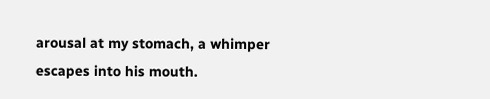arousal at my stomach, a whimper escapes into his mouth.